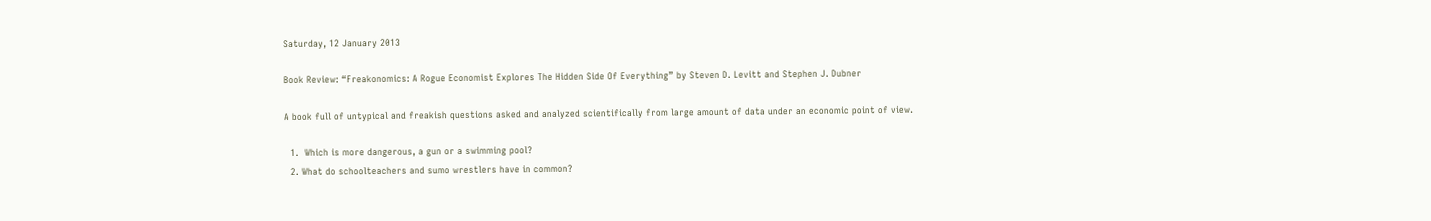Saturday, 12 January 2013

Book Review: “Freakonomics: A Rogue Economist Explores The Hidden Side Of Everything” by Steven D. Levitt and Stephen J. Dubner

A book full of untypical and freakish questions asked and analyzed scientifically from large amount of data under an economic point of view.

  1.  Which is more dangerous, a gun or a swimming pool?
  2. What do schoolteachers and sumo wrestlers have in common?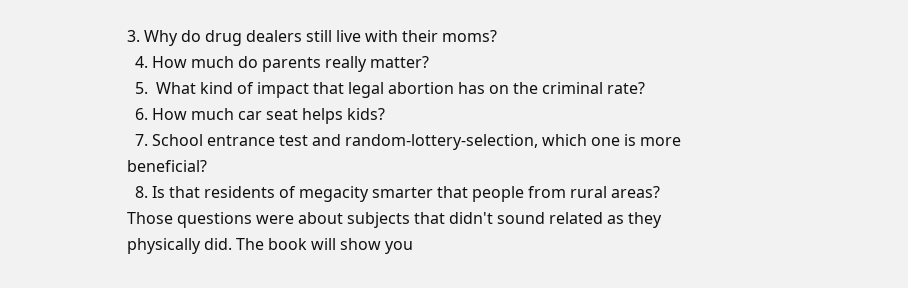3. Why do drug dealers still live with their moms?
  4. How much do parents really matter?
  5.  What kind of impact that legal abortion has on the criminal rate?
  6. How much car seat helps kids?
  7. School entrance test and random-lottery-selection, which one is more beneficial?
  8. Is that residents of megacity smarter that people from rural areas?
Those questions were about subjects that didn't sound related as they physically did. The book will show you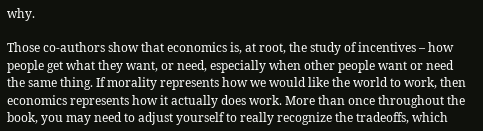why.

Those co-authors show that economics is, at root, the study of incentives – how people get what they want, or need, especially when other people want or need the same thing. If morality represents how we would like the world to work, then economics represents how it actually does work. More than once throughout the book, you may need to adjust yourself to really recognize the tradeoffs, which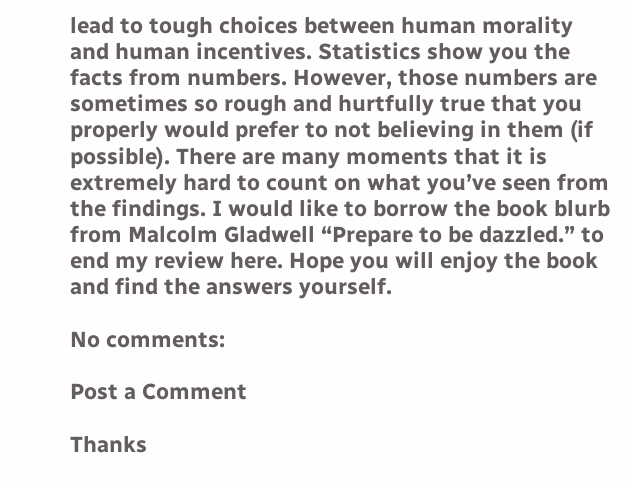lead to tough choices between human morality and human incentives. Statistics show you the facts from numbers. However, those numbers are sometimes so rough and hurtfully true that you properly would prefer to not believing in them (if possible). There are many moments that it is extremely hard to count on what you’ve seen from the findings. I would like to borrow the book blurb from Malcolm Gladwell “Prepare to be dazzled.” to end my review here. Hope you will enjoy the book and find the answers yourself.

No comments:

Post a Comment

Thanks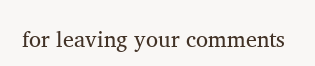for leaving your comments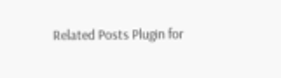Related Posts Plugin for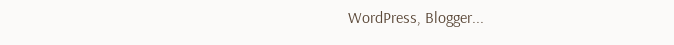WordPress, Blogger...